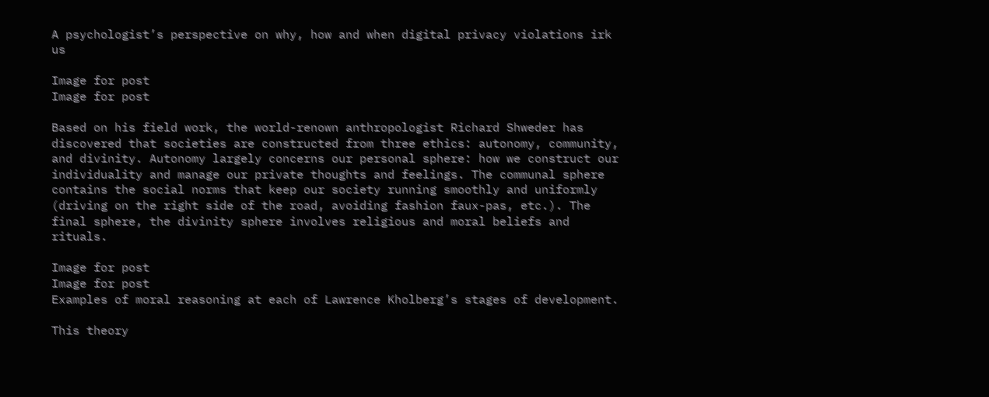A psychologist’s perspective on why, how and when digital privacy violations irk us

Image for post
Image for post

Based on his field work, the world-renown anthropologist Richard Shweder has discovered that societies are constructed from three ethics: autonomy, community, and divinity. Autonomy largely concerns our personal sphere: how we construct our individuality and manage our private thoughts and feelings. The communal sphere contains the social norms that keep our society running smoothly and uniformly (driving on the right side of the road, avoiding fashion faux-pas, etc.). The final sphere, the divinity sphere involves religious and moral beliefs and rituals.

Image for post
Image for post
Examples of moral reasoning at each of Lawrence Kholberg’s stages of development.

This theory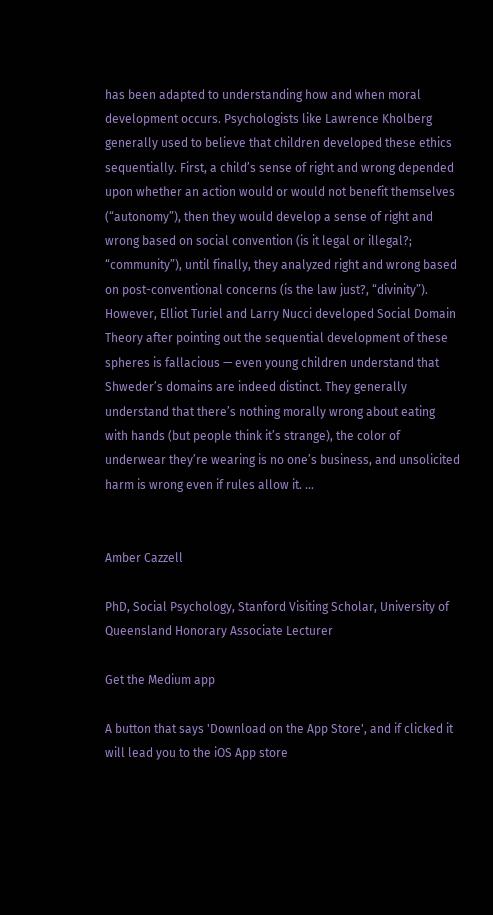has been adapted to understanding how and when moral development occurs. Psychologists like Lawrence Kholberg generally used to believe that children developed these ethics sequentially. First, a child’s sense of right and wrong depended upon whether an action would or would not benefit themselves (“autonomy”), then they would develop a sense of right and wrong based on social convention (is it legal or illegal?; “community”), until finally, they analyzed right and wrong based on post-conventional concerns (is the law just?, “divinity”). However, Elliot Turiel and Larry Nucci developed Social Domain Theory after pointing out the sequential development of these spheres is fallacious — even young children understand that Shweder’s domains are indeed distinct. They generally understand that there’s nothing morally wrong about eating with hands (but people think it’s strange), the color of underwear they’re wearing is no one’s business, and unsolicited harm is wrong even if rules allow it. …


Amber Cazzell

PhD, Social Psychology, Stanford Visiting Scholar, University of Queensland Honorary Associate Lecturer

Get the Medium app

A button that says 'Download on the App Store', and if clicked it will lead you to the iOS App store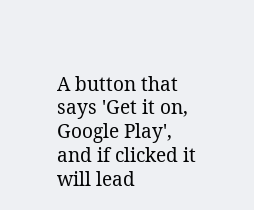A button that says 'Get it on, Google Play', and if clicked it will lead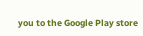you to the Google Play store